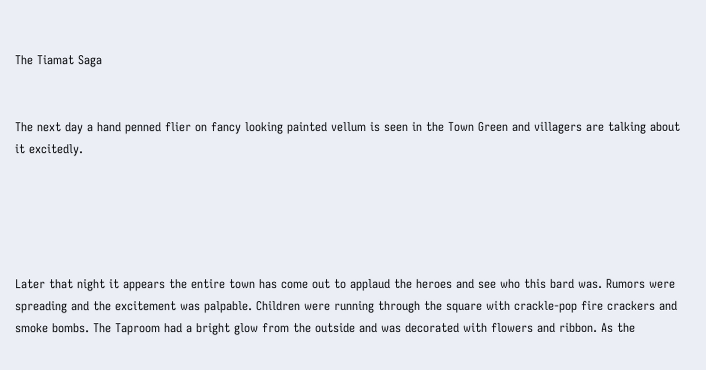The Tiamat Saga


The next day a hand penned flier on fancy looking painted vellum is seen in the Town Green and villagers are talking about it excitedly.





Later that night it appears the entire town has come out to applaud the heroes and see who this bard was. Rumors were spreading and the excitement was palpable. Children were running through the square with crackle-pop fire crackers and smoke bombs. The Taproom had a bright glow from the outside and was decorated with flowers and ribbon. As the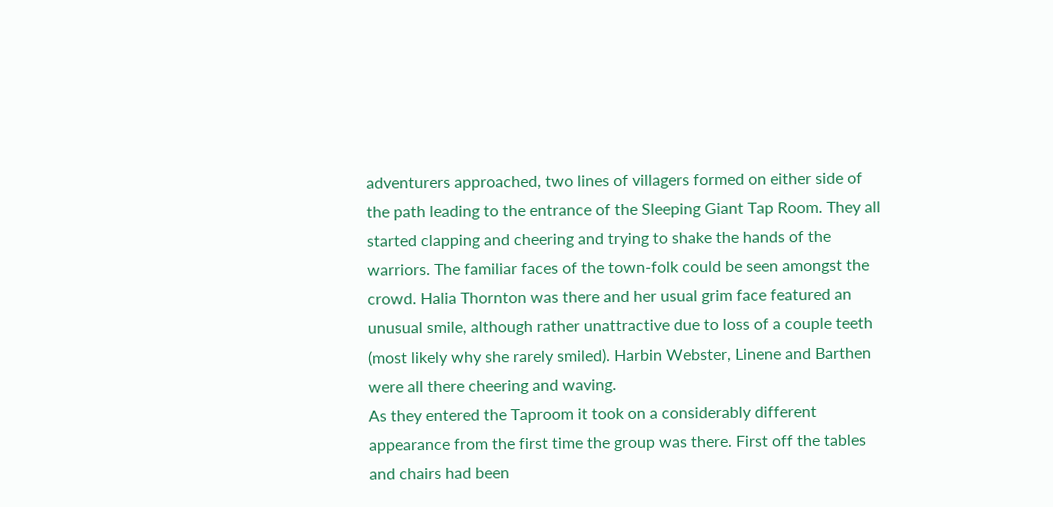adventurers approached, two lines of villagers formed on either side of the path leading to the entrance of the Sleeping Giant Tap Room. They all started clapping and cheering and trying to shake the hands of the warriors. The familiar faces of the town-folk could be seen amongst the crowd. Halia Thornton was there and her usual grim face featured an unusual smile, although rather unattractive due to loss of a couple teeth (most likely why she rarely smiled). Harbin Webster, Linene and Barthen were all there cheering and waving.
As they entered the Taproom it took on a considerably different appearance from the first time the group was there. First off the tables and chairs had been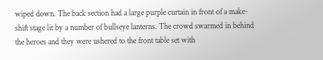wiped down. The back section had a large purple curtain in front of a make-shift stage lit by a number of bullseye lanterns. The crowd swarmed in behind the heroes and they were ushered to the front table set with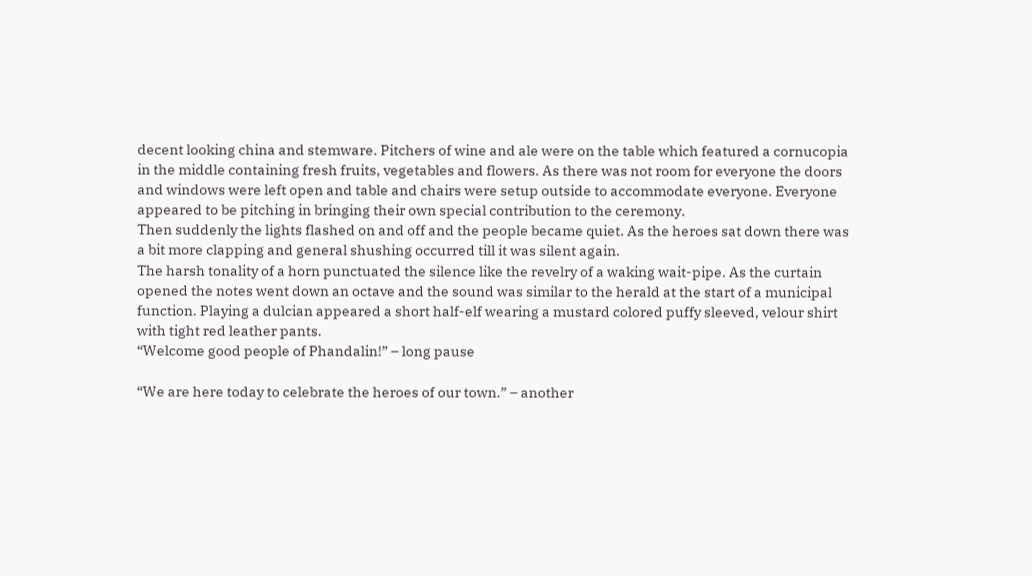decent looking china and stemware. Pitchers of wine and ale were on the table which featured a cornucopia in the middle containing fresh fruits, vegetables and flowers. As there was not room for everyone the doors and windows were left open and table and chairs were setup outside to accommodate everyone. Everyone appeared to be pitching in bringing their own special contribution to the ceremony.
Then suddenly the lights flashed on and off and the people became quiet. As the heroes sat down there was a bit more clapping and general shushing occurred till it was silent again.
The harsh tonality of a horn punctuated the silence like the revelry of a waking wait-pipe. As the curtain opened the notes went down an octave and the sound was similar to the herald at the start of a municipal function. Playing a dulcian appeared a short half-elf wearing a mustard colored puffy sleeved, velour shirt with tight red leather pants.
“Welcome good people of Phandalin!” – long pause

“We are here today to celebrate the heroes of our town.” – another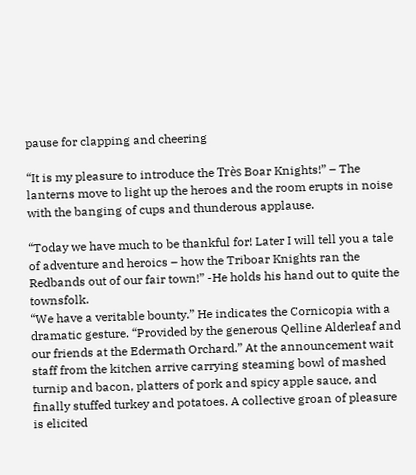pause for clapping and cheering

“It is my pleasure to introduce the Très Boar Knights!” – The lanterns move to light up the heroes and the room erupts in noise with the banging of cups and thunderous applause.

“Today we have much to be thankful for! Later I will tell you a tale of adventure and heroics – how the Triboar Knights ran the Redbands out of our fair town!” -He holds his hand out to quite the townsfolk.
“We have a veritable bounty.” He indicates the Cornicopia with a dramatic gesture. “Provided by the generous Qelline Alderleaf and our friends at the Edermath Orchard.” At the announcement wait staff from the kitchen arrive carrying steaming bowl of mashed turnip and bacon, platters of pork and spicy apple sauce, and finally stuffed turkey and potatoes. A collective groan of pleasure is elicited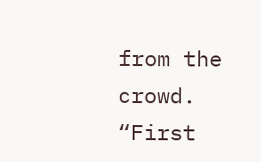from the crowd.
“First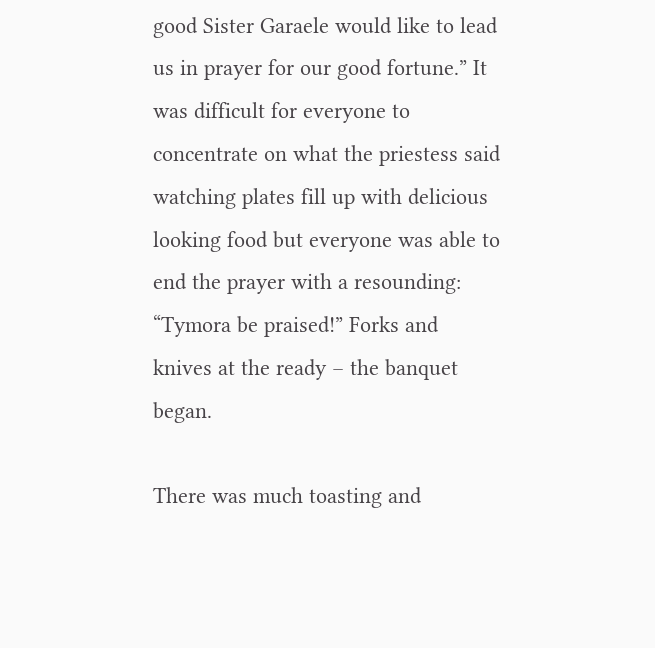good Sister Garaele would like to lead us in prayer for our good fortune.” It was difficult for everyone to concentrate on what the priestess said watching plates fill up with delicious looking food but everyone was able to end the prayer with a resounding: “Tymora be praised!” Forks and knives at the ready – the banquet began.

There was much toasting and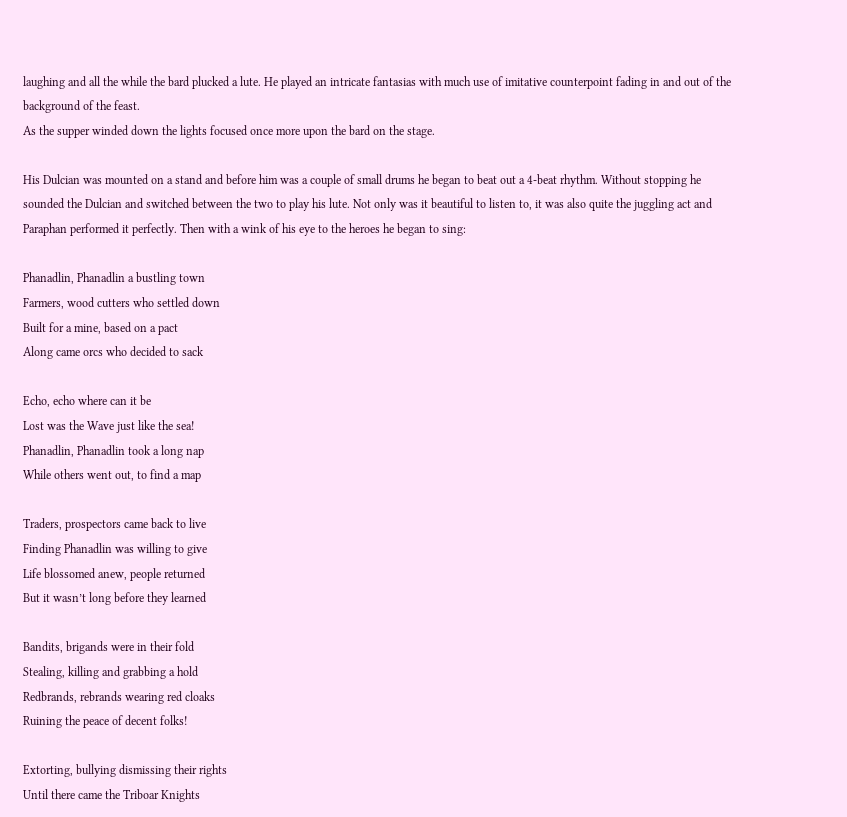laughing and all the while the bard plucked a lute. He played an intricate fantasias with much use of imitative counterpoint fading in and out of the background of the feast.
As the supper winded down the lights focused once more upon the bard on the stage.

His Dulcian was mounted on a stand and before him was a couple of small drums he began to beat out a 4-beat rhythm. Without stopping he sounded the Dulcian and switched between the two to play his lute. Not only was it beautiful to listen to, it was also quite the juggling act and Paraphan performed it perfectly. Then with a wink of his eye to the heroes he began to sing:

Phanadlin, Phanadlin a bustling town
Farmers, wood cutters who settled down
Built for a mine, based on a pact
Along came orcs who decided to sack

Echo, echo where can it be
Lost was the Wave just like the sea!
Phanadlin, Phanadlin took a long nap
While others went out, to find a map

Traders, prospectors came back to live
Finding Phanadlin was willing to give
Life blossomed anew, people returned
But it wasn’t long before they learned

Bandits, brigands were in their fold
Stealing, killing and grabbing a hold
Redbrands, rebrands wearing red cloaks
Ruining the peace of decent folks!

Extorting, bullying dismissing their rights
Until there came the Triboar Knights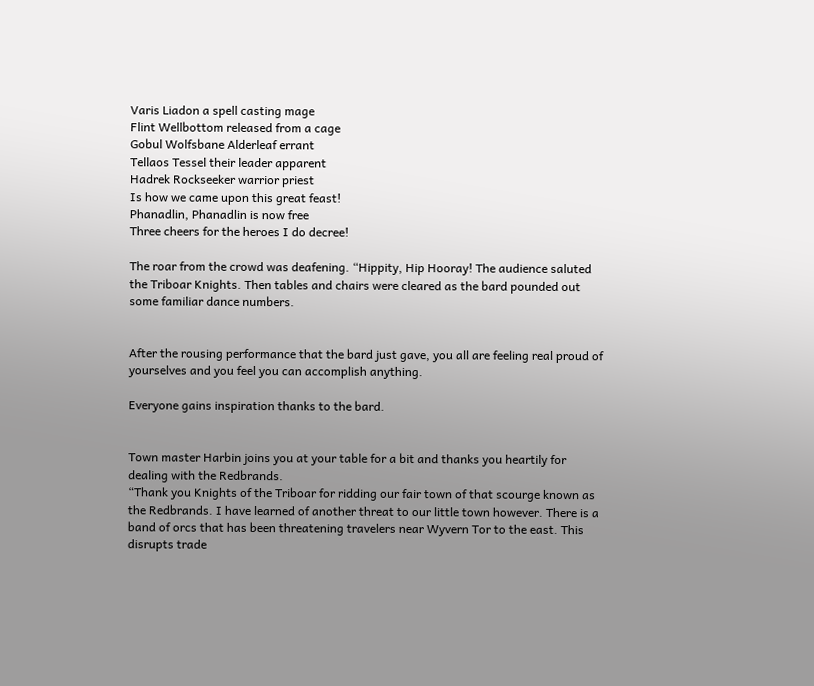Varis Liadon a spell casting mage
Flint Wellbottom released from a cage
Gobul Wolfsbane Alderleaf errant
Tellaos Tessel their leader apparent
Hadrek Rockseeker warrior priest
Is how we came upon this great feast!
Phanadlin, Phanadlin is now free
Three cheers for the heroes I do decree!

The roar from the crowd was deafening. “Hippity, Hip Hooray! The audience saluted the Triboar Knights. Then tables and chairs were cleared as the bard pounded out some familiar dance numbers.


After the rousing performance that the bard just gave, you all are feeling real proud of yourselves and you feel you can accomplish anything.

Everyone gains inspiration thanks to the bard.


Town master Harbin joins you at your table for a bit and thanks you heartily for dealing with the Redbrands.
“Thank you Knights of the Triboar for ridding our fair town of that scourge known as the Redbrands. I have learned of another threat to our little town however. There is a band of orcs that has been threatening travelers near Wyvern Tor to the east. This disrupts trade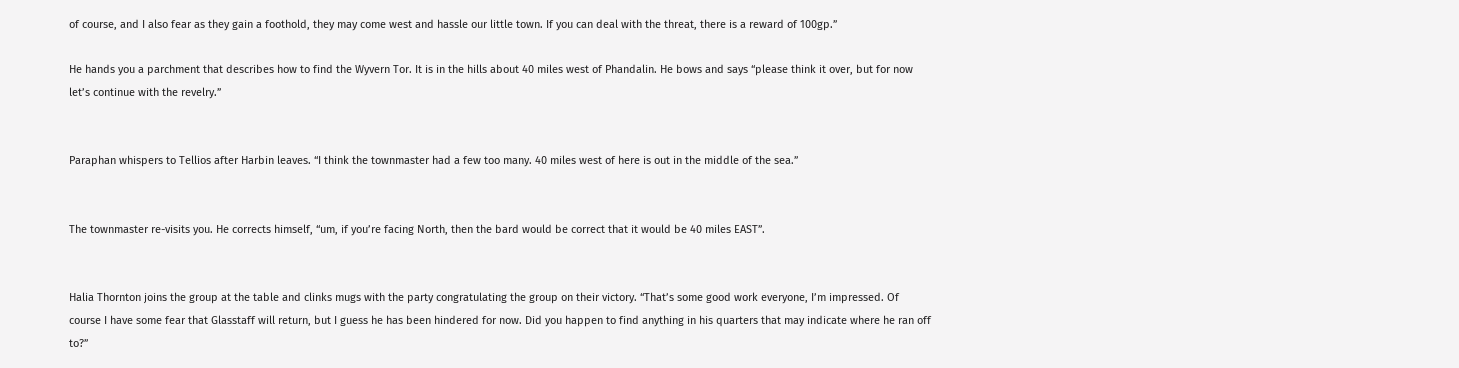of course, and I also fear as they gain a foothold, they may come west and hassle our little town. If you can deal with the threat, there is a reward of 100gp.”

He hands you a parchment that describes how to find the Wyvern Tor. It is in the hills about 40 miles west of Phandalin. He bows and says “please think it over, but for now let’s continue with the revelry.”


Paraphan whispers to Tellios after Harbin leaves. “I think the townmaster had a few too many. 40 miles west of here is out in the middle of the sea.”


The townmaster re-visits you. He corrects himself, “um, if you’re facing North, then the bard would be correct that it would be 40 miles EAST”.


Halia Thornton joins the group at the table and clinks mugs with the party congratulating the group on their victory. “That’s some good work everyone, I’m impressed. Of course I have some fear that Glasstaff will return, but I guess he has been hindered for now. Did you happen to find anything in his quarters that may indicate where he ran off to?”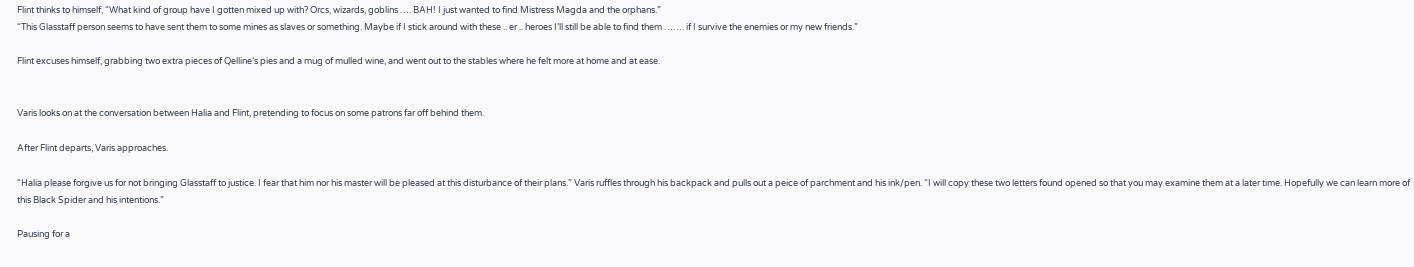Flint thinks to himself, “What kind of group have I gotten mixed up with? Orcs, wizards, goblins …. BAH! I just wanted to find Mistress Magda and the orphans.”
“This Glasstaff person seems to have sent them to some mines as slaves or something. Maybe if I stick around with these .. er .. heroes I’ll still be able to find them ……. if I survive the enemies or my new friends.”

Flint excuses himself, grabbing two extra pieces of Qelline’s pies and a mug of mulled wine, and went out to the stables where he felt more at home and at ease.


Varis looks on at the conversation between Halia and Flint, pretending to focus on some patrons far off behind them.

After Flint departs, Varis approaches.

“Halia please forgive us for not bringing Glasstaff to justice. I fear that him nor his master will be pleased at this disturbance of their plans.” Varis ruffles through his backpack and pulls out a peice of parchment and his ink/pen. “I will copy these two letters found opened so that you may examine them at a later time. Hopefully we can learn more of this Black Spider and his intentions.”

Pausing for a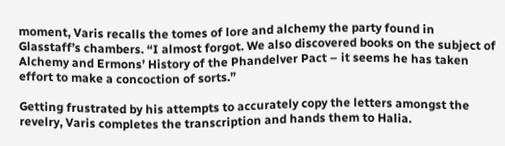moment, Varis recalls the tomes of lore and alchemy the party found in Glasstaff’s chambers. “I almost forgot. We also discovered books on the subject of Alchemy and Ermons’ History of the Phandelver Pact – it seems he has taken effort to make a concoction of sorts.”

Getting frustrated by his attempts to accurately copy the letters amongst the revelry, Varis completes the transcription and hands them to Halia.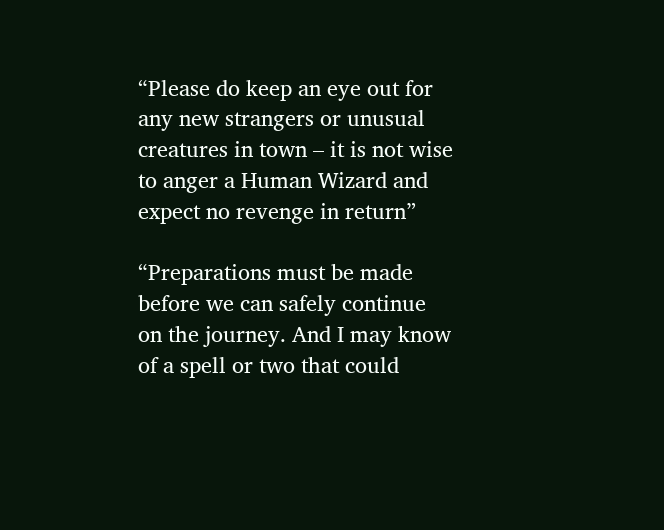“Please do keep an eye out for any new strangers or unusual creatures in town – it is not wise to anger a Human Wizard and expect no revenge in return”

“Preparations must be made before we can safely continue on the journey. And I may know of a spell or two that could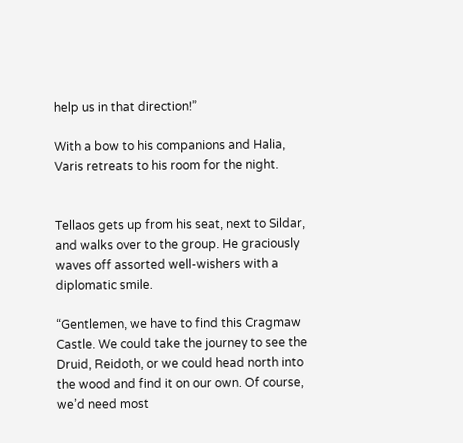help us in that direction!”

With a bow to his companions and Halia, Varis retreats to his room for the night.


Tellaos gets up from his seat, next to Sildar, and walks over to the group. He graciously waves off assorted well-wishers with a diplomatic smile.

“Gentlemen, we have to find this Cragmaw Castle. We could take the journey to see the Druid, Reidoth, or we could head north into the wood and find it on our own. Of course, we’d need most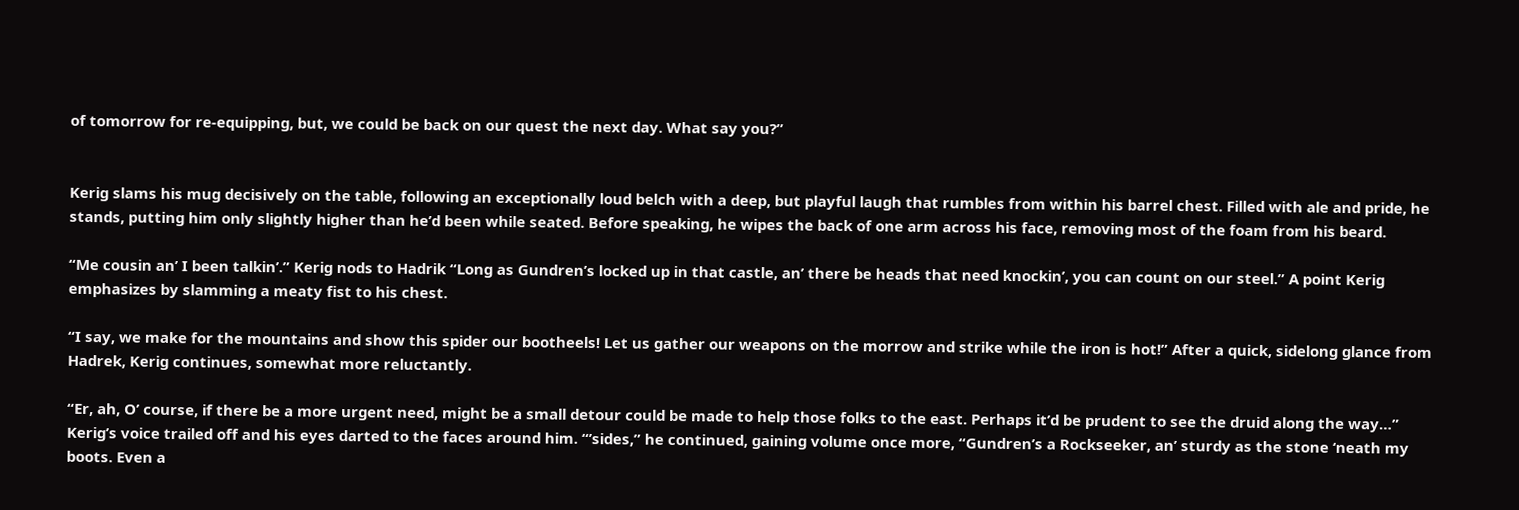of tomorrow for re-equipping, but, we could be back on our quest the next day. What say you?”


Kerig slams his mug decisively on the table, following an exceptionally loud belch with a deep, but playful laugh that rumbles from within his barrel chest. Filled with ale and pride, he stands, putting him only slightly higher than he’d been while seated. Before speaking, he wipes the back of one arm across his face, removing most of the foam from his beard.

“Me cousin an’ I been talkin’.” Kerig nods to Hadrik “Long as Gundren’s locked up in that castle, an’ there be heads that need knockin’, you can count on our steel.” A point Kerig emphasizes by slamming a meaty fist to his chest.

“I say, we make for the mountains and show this spider our bootheels! Let us gather our weapons on the morrow and strike while the iron is hot!” After a quick, sidelong glance from Hadrek, Kerig continues, somewhat more reluctantly.

“Er, ah, O’ course, if there be a more urgent need, might be a small detour could be made to help those folks to the east. Perhaps it’d be prudent to see the druid along the way…” Kerig’s voice trailed off and his eyes darted to the faces around him. “’sides,” he continued, gaining volume once more, “Gundren’s a Rockseeker, an’ sturdy as the stone ‘neath my boots. Even a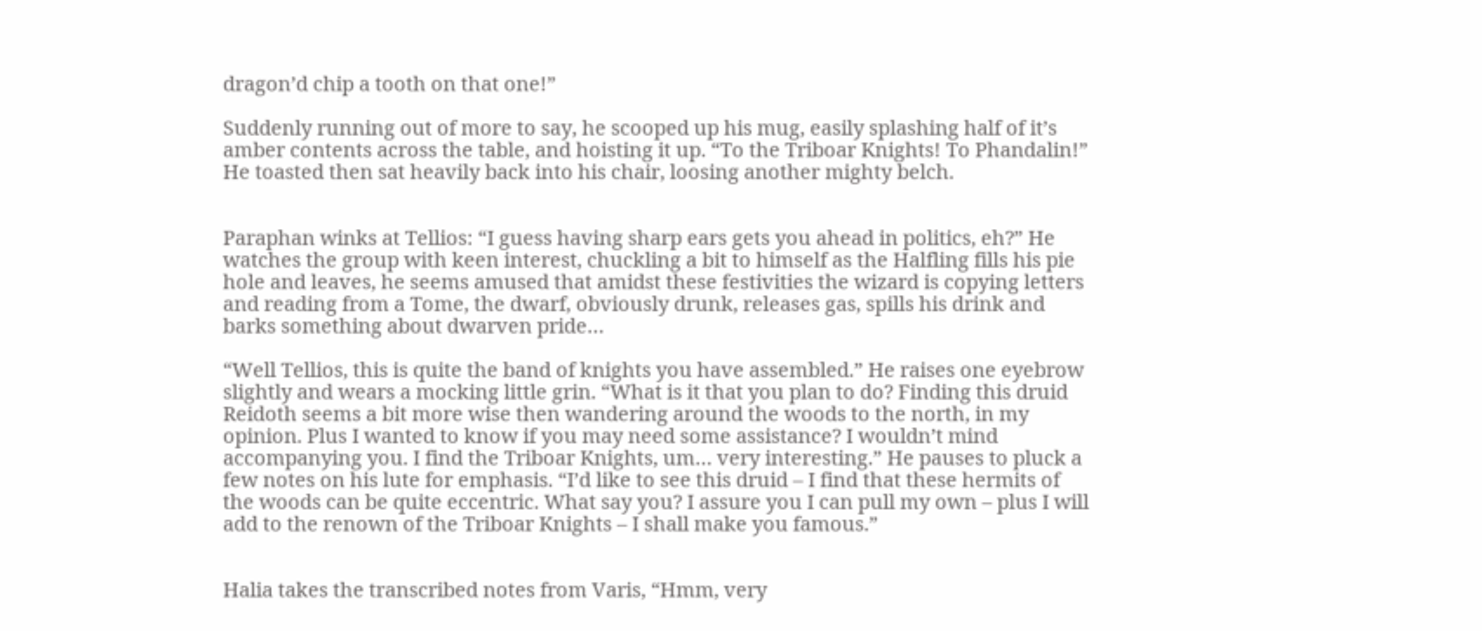dragon’d chip a tooth on that one!”

Suddenly running out of more to say, he scooped up his mug, easily splashing half of it’s amber contents across the table, and hoisting it up. “To the Triboar Knights! To Phandalin!” He toasted then sat heavily back into his chair, loosing another mighty belch.


Paraphan winks at Tellios: “I guess having sharp ears gets you ahead in politics, eh?” He watches the group with keen interest, chuckling a bit to himself as the Halfling fills his pie hole and leaves, he seems amused that amidst these festivities the wizard is copying letters and reading from a Tome, the dwarf, obviously drunk, releases gas, spills his drink and barks something about dwarven pride…

“Well Tellios, this is quite the band of knights you have assembled.” He raises one eyebrow slightly and wears a mocking little grin. “What is it that you plan to do? Finding this druid Reidoth seems a bit more wise then wandering around the woods to the north, in my opinion. Plus I wanted to know if you may need some assistance? I wouldn’t mind accompanying you. I find the Triboar Knights, um… very interesting.” He pauses to pluck a few notes on his lute for emphasis. “I’d like to see this druid – I find that these hermits of the woods can be quite eccentric. What say you? I assure you I can pull my own – plus I will add to the renown of the Triboar Knights – I shall make you famous.”


Halia takes the transcribed notes from Varis, “Hmm, very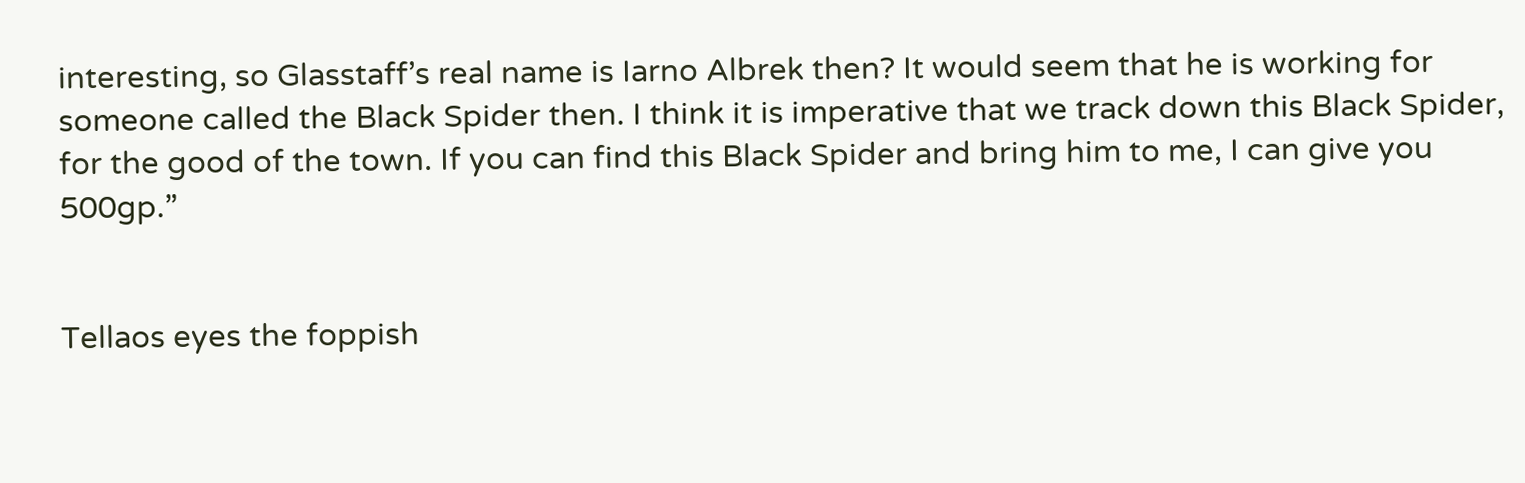interesting, so Glasstaff’s real name is Iarno Albrek then? It would seem that he is working for someone called the Black Spider then. I think it is imperative that we track down this Black Spider, for the good of the town. If you can find this Black Spider and bring him to me, I can give you 500gp.”


Tellaos eyes the foppish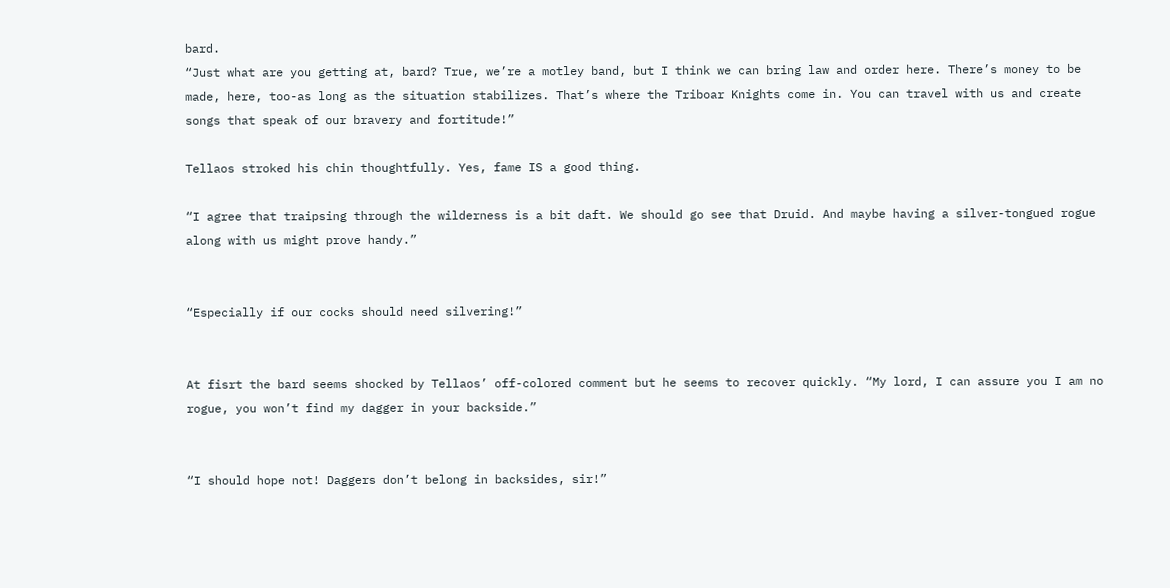bard.
“Just what are you getting at, bard? True, we’re a motley band, but I think we can bring law and order here. There’s money to be made, here, too-as long as the situation stabilizes. That’s where the Triboar Knights come in. You can travel with us and create songs that speak of our bravery and fortitude!”

Tellaos stroked his chin thoughtfully. Yes, fame IS a good thing.

“I agree that traipsing through the wilderness is a bit daft. We should go see that Druid. And maybe having a silver-tongued rogue along with us might prove handy.”


“Especially if our cocks should need silvering!”


At fisrt the bard seems shocked by Tellaos’ off-colored comment but he seems to recover quickly. “My lord, I can assure you I am no rogue, you won’t find my dagger in your backside.”


“I should hope not! Daggers don’t belong in backsides, sir!”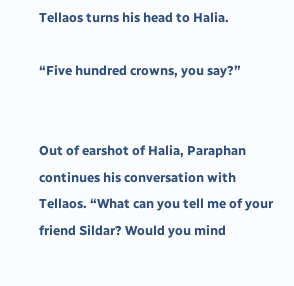Tellaos turns his head to Halia.

“Five hundred crowns, you say?”


Out of earshot of Halia, Paraphan continues his conversation with Tellaos. “What can you tell me of your friend Sildar? Would you mind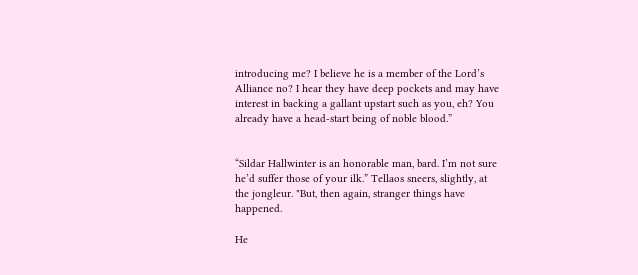introducing me? I believe he is a member of the Lord’s Alliance no? I hear they have deep pockets and may have interest in backing a gallant upstart such as you, eh? You already have a head-start being of noble blood.”


“Sildar Hallwinter is an honorable man, bard. I’m not sure he’d suffer those of your ilk.” Tellaos sneers, slightly, at the jongleur. "But, then again, stranger things have happened.

He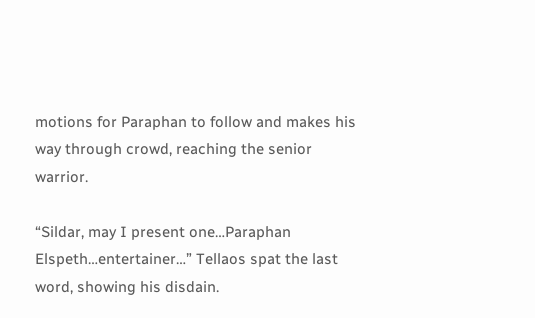motions for Paraphan to follow and makes his way through crowd, reaching the senior warrior.

“Sildar, may I present one…Paraphan Elspeth…entertainer…” Tellaos spat the last word, showing his disdain.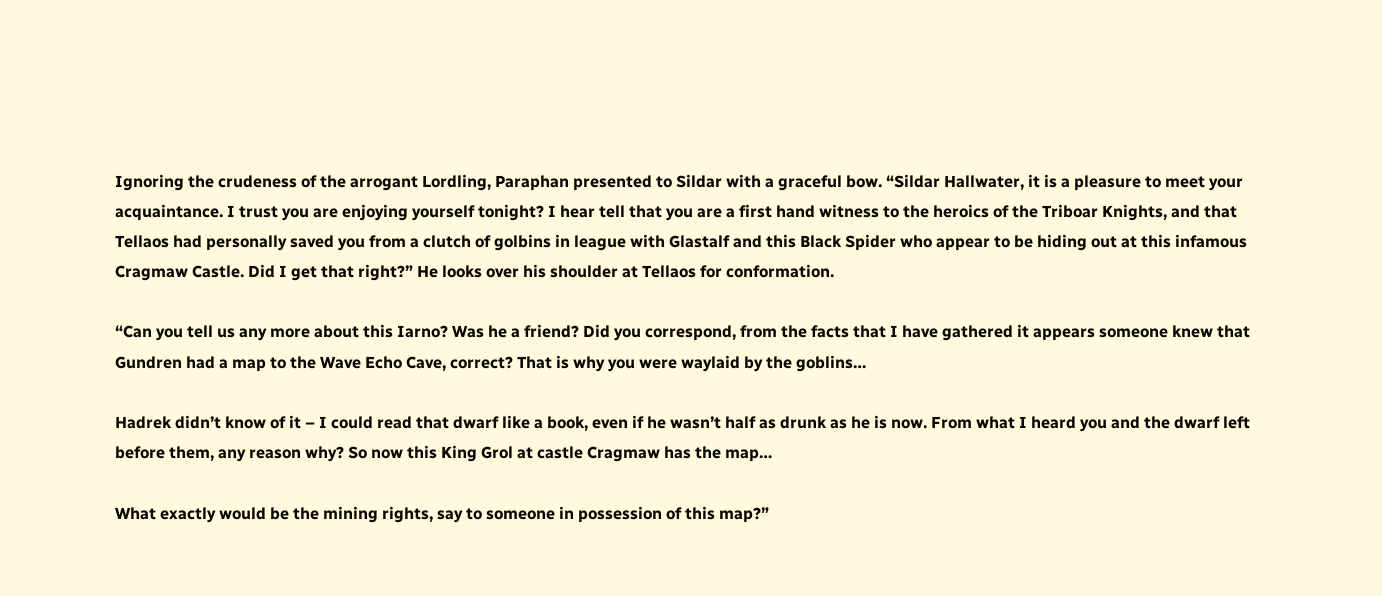Ignoring the crudeness of the arrogant Lordling, Paraphan presented to Sildar with a graceful bow. “Sildar Hallwater, it is a pleasure to meet your acquaintance. I trust you are enjoying yourself tonight? I hear tell that you are a first hand witness to the heroics of the Triboar Knights, and that Tellaos had personally saved you from a clutch of golbins in league with Glastalf and this Black Spider who appear to be hiding out at this infamous Cragmaw Castle. Did I get that right?” He looks over his shoulder at Tellaos for conformation.

“Can you tell us any more about this Iarno? Was he a friend? Did you correspond, from the facts that I have gathered it appears someone knew that Gundren had a map to the Wave Echo Cave, correct? That is why you were waylaid by the goblins…

Hadrek didn’t know of it – I could read that dwarf like a book, even if he wasn’t half as drunk as he is now. From what I heard you and the dwarf left before them, any reason why? So now this King Grol at castle Cragmaw has the map…

What exactly would be the mining rights, say to someone in possession of this map?”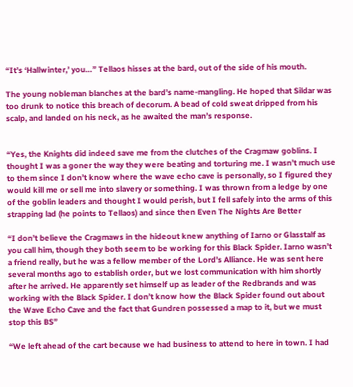“It’s ‘Hallwinter,’ you…” Tellaos hisses at the bard, out of the side of his mouth.

The young nobleman blanches at the bard’s name-mangling. He hoped that Sildar was too drunk to notice this breach of decorum. A bead of cold sweat dripped from his scalp, and landed on his neck, as he awaited the man’s response.


“Yes, the Knights did indeed save me from the clutches of the Cragmaw goblins. I thought I was a goner the way they were beating and torturing me. I wasn’t much use to them since I don’t know where the wave echo cave is personally, so I figured they would kill me or sell me into slavery or something. I was thrown from a ledge by one of the goblin leaders and thought I would perish, but I fell safely into the arms of this strapping lad (he points to Tellaos) and since then Even The Nights Are Better

“I don’t believe the Cragmaws in the hideout knew anything of Iarno or Glasstalf as you call him, though they both seem to be working for this Black Spider. Iarno wasn’t a friend really, but he was a fellow member of the Lord’s Alliance. He was sent here several months ago to establish order, but we lost communication with him shortly after he arrived. He apparently set himself up as leader of the Redbrands and was working with the Black Spider. I don’t know how the Black Spider found out about the Wave Echo Cave and the fact that Gundren possessed a map to it, but we must stop this BS”

“We left ahead of the cart because we had business to attend to here in town. I had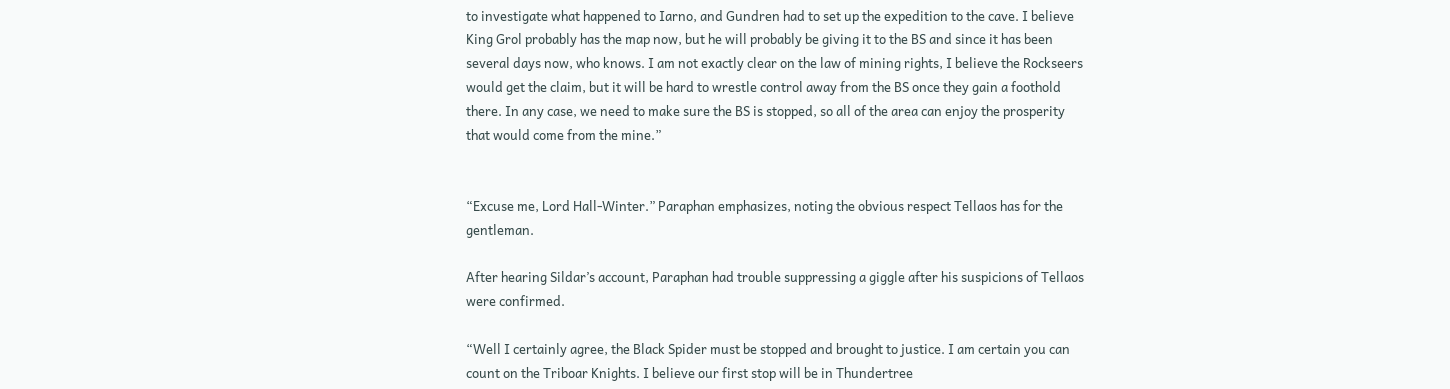to investigate what happened to Iarno, and Gundren had to set up the expedition to the cave. I believe King Grol probably has the map now, but he will probably be giving it to the BS and since it has been several days now, who knows. I am not exactly clear on the law of mining rights, I believe the Rockseers would get the claim, but it will be hard to wrestle control away from the BS once they gain a foothold there. In any case, we need to make sure the BS is stopped, so all of the area can enjoy the prosperity that would come from the mine.”


“Excuse me, Lord Hall-Winter.” Paraphan emphasizes, noting the obvious respect Tellaos has for the gentleman.

After hearing Sildar’s account, Paraphan had trouble suppressing a giggle after his suspicions of Tellaos were confirmed.

“Well I certainly agree, the Black Spider must be stopped and brought to justice. I am certain you can count on the Triboar Knights. I believe our first stop will be in Thundertree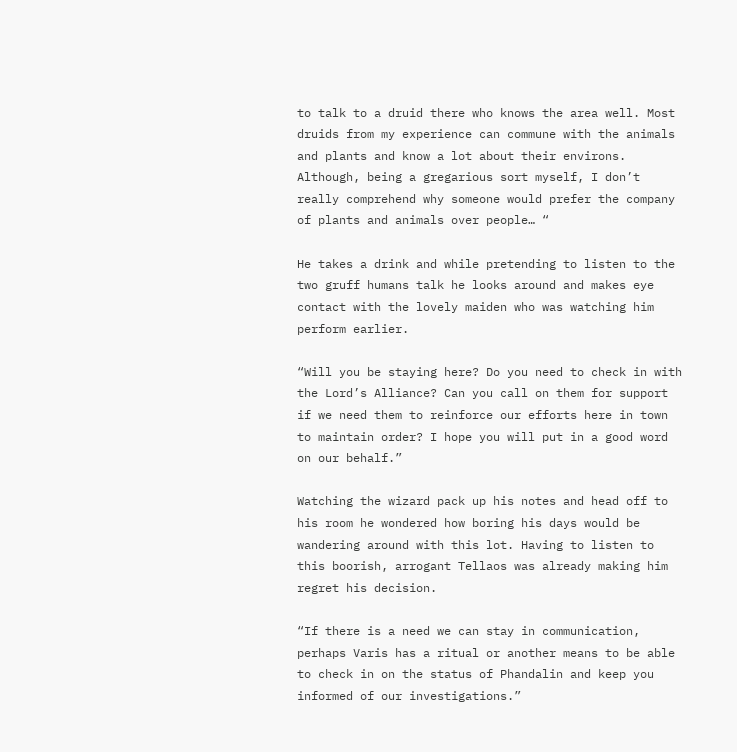to talk to a druid there who knows the area well. Most druids from my experience can commune with the animals and plants and know a lot about their environs. Although, being a gregarious sort myself, I don’t really comprehend why someone would prefer the company of plants and animals over people… “

He takes a drink and while pretending to listen to the two gruff humans talk he looks around and makes eye contact with the lovely maiden who was watching him perform earlier.

“Will you be staying here? Do you need to check in with the Lord’s Alliance? Can you call on them for support if we need them to reinforce our efforts here in town to maintain order? I hope you will put in a good word on our behalf.”

Watching the wizard pack up his notes and head off to his room he wondered how boring his days would be wandering around with this lot. Having to listen to this boorish, arrogant Tellaos was already making him regret his decision.

“If there is a need we can stay in communication, perhaps Varis has a ritual or another means to be able to check in on the status of Phandalin and keep you informed of our investigations.”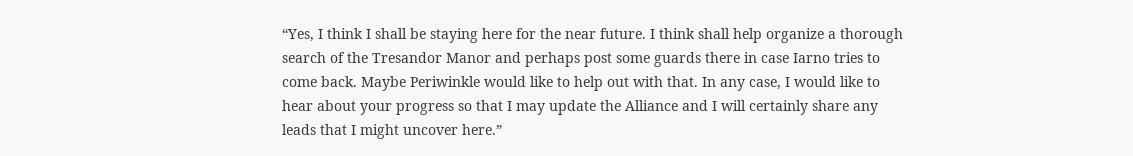“Yes, I think I shall be staying here for the near future. I think shall help organize a thorough search of the Tresandor Manor and perhaps post some guards there in case Iarno tries to come back. Maybe Periwinkle would like to help out with that. In any case, I would like to hear about your progress so that I may update the Alliance and I will certainly share any leads that I might uncover here.”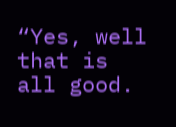“Yes, well that is all good.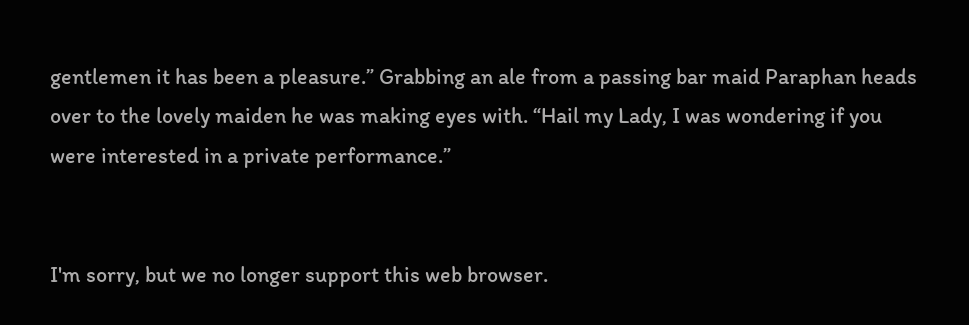gentlemen it has been a pleasure.” Grabbing an ale from a passing bar maid Paraphan heads over to the lovely maiden he was making eyes with. “Hail my Lady, I was wondering if you were interested in a private performance.”


I'm sorry, but we no longer support this web browser.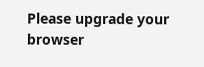Please upgrade your browser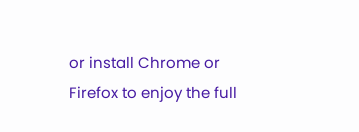or install Chrome or Firefox to enjoy the full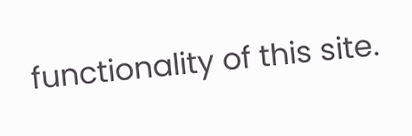functionality of this site.